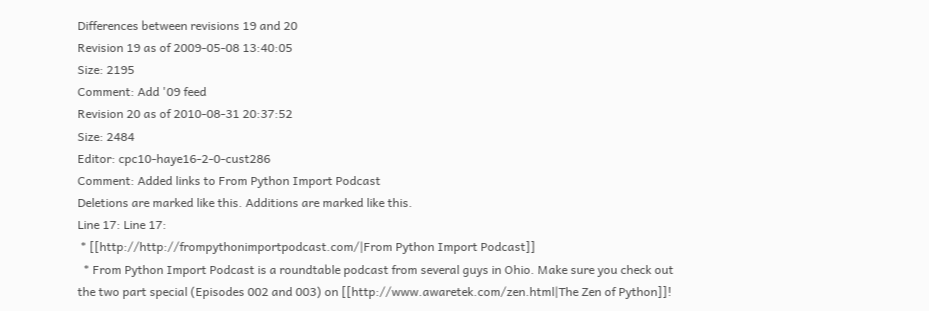Differences between revisions 19 and 20
Revision 19 as of 2009-05-08 13:40:05
Size: 2195
Comment: Add '09 feed
Revision 20 as of 2010-08-31 20:37:52
Size: 2484
Editor: cpc10-haye16-2-0-cust286
Comment: Added links to From Python Import Podcast
Deletions are marked like this. Additions are marked like this.
Line 17: Line 17:
 * [[http://http://frompythonimportpodcast.com/|From Python Import Podcast]]
  * From Python Import Podcast is a roundtable podcast from several guys in Ohio. Make sure you check out the two part special (Episodes 002 and 003) on [[http://www.awaretek.com/zen.html|The Zen of Python]]!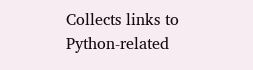Collects links to Python-related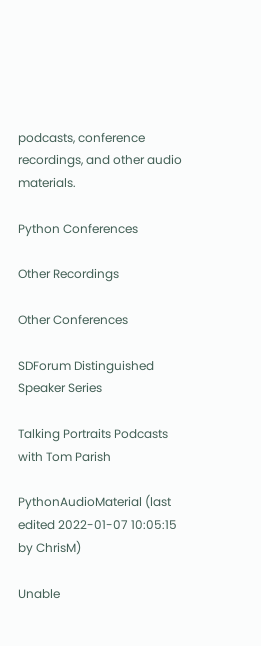podcasts, conference recordings, and other audio materials.

Python Conferences

Other Recordings

Other Conferences

SDForum Distinguished Speaker Series

Talking Portraits Podcasts with Tom Parish

PythonAudioMaterial (last edited 2022-01-07 10:05:15 by ChrisM)

Unable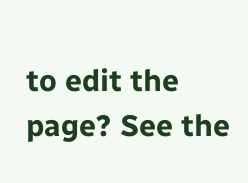to edit the page? See the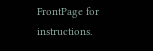FrontPage for instructions.